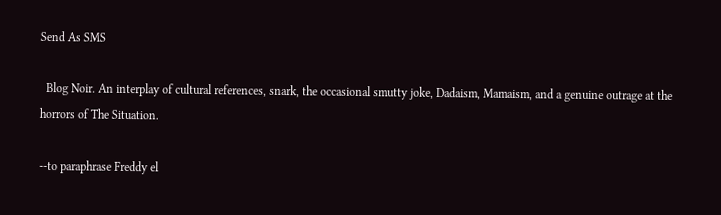Send As SMS

  Blog Noir. An interplay of cultural references, snark, the occasional smutty joke, Dadaism, Mamaism, and a genuine outrage at the horrors of The Situation.

--to paraphrase Freddy el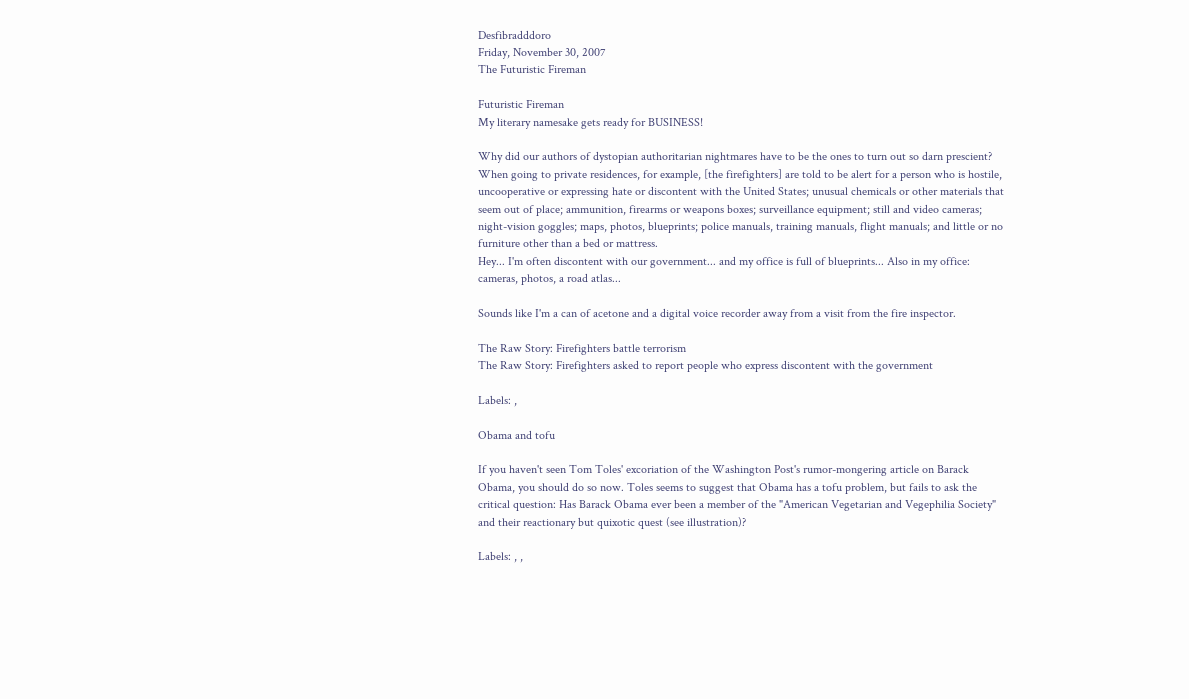Desfibradddoro
Friday, November 30, 2007
The Futuristic Fireman

Futuristic Fireman
My literary namesake gets ready for BUSINESS!

Why did our authors of dystopian authoritarian nightmares have to be the ones to turn out so darn prescient?
When going to private residences, for example, [the firefighters] are told to be alert for a person who is hostile, uncooperative or expressing hate or discontent with the United States; unusual chemicals or other materials that seem out of place; ammunition, firearms or weapons boxes; surveillance equipment; still and video cameras; night-vision goggles; maps, photos, blueprints; police manuals, training manuals, flight manuals; and little or no furniture other than a bed or mattress.
Hey... I'm often discontent with our government... and my office is full of blueprints... Also in my office: cameras, photos, a road atlas...

Sounds like I'm a can of acetone and a digital voice recorder away from a visit from the fire inspector.

The Raw Story: Firefighters battle terrorism
The Raw Story: Firefighters asked to report people who express discontent with the government

Labels: ,

Obama and tofu

If you haven't seen Tom Toles' excoriation of the Washington Post's rumor-mongering article on Barack Obama, you should do so now. Toles seems to suggest that Obama has a tofu problem, but fails to ask the critical question: Has Barack Obama ever been a member of the "American Vegetarian and Vegephilia Society" and their reactionary but quixotic quest (see illustration)?

Labels: , ,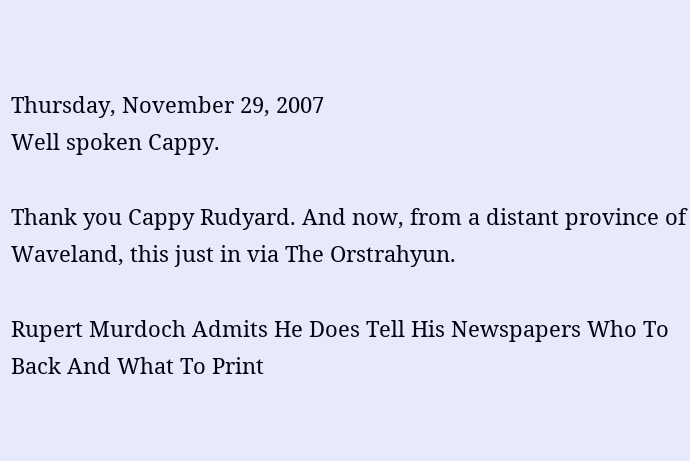Thursday, November 29, 2007
Well spoken Cappy.

Thank you Cappy Rudyard. And now, from a distant province of Waveland, this just in via The Orstrahyun.

Rupert Murdoch Admits He Does Tell His Newspapers Who To Back And What To Print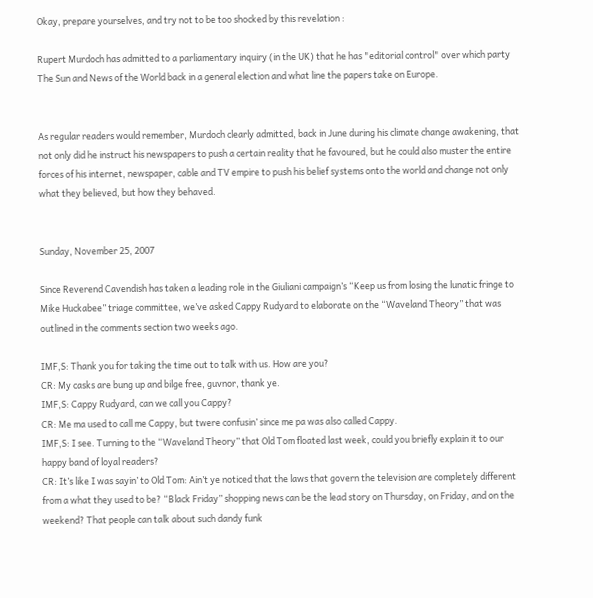Okay, prepare yourselves, and try not to be too shocked by this revelation :

Rupert Murdoch has admitted to a parliamentary inquiry (in the UK) that he has "editorial control" over which party The Sun and News of the World back in a general election and what line the papers take on Europe.


As regular readers would remember, Murdoch clearly admitted, back in June during his climate change awakening, that not only did he instruct his newspapers to push a certain reality that he favoured, but he could also muster the entire forces of his internet, newspaper, cable and TV empire to push his belief systems onto the world and change not only what they believed, but how they behaved.


Sunday, November 25, 2007

Since Reverend Cavendish has taken a leading role in the Giuliani campaign’s “Keep us from losing the lunatic fringe to Mike Huckabee” triage committee, we’ve asked Cappy Rudyard to elaborate on the “Waveland Theory” that was outlined in the comments section two weeks ago.

IMF,S: Thank you for taking the time out to talk with us. How are you?
CR: My casks are bung up and bilge free, guvnor, thank ye.
IMF,S: Cappy Rudyard, can we call you Cappy?
CR: Me ma used to call me Cappy, but twere confusin’ since me pa was also called Cappy.
IMF,S: I see. Turning to the “Waveland Theory” that Old Tom floated last week, could you briefly explain it to our happy band of loyal readers?
CR: It’s like I was sayin’ to Old Tom: Ain’t ye noticed that the laws that govern the television are completely different from a what they used to be? “Black Friday” shopping news can be the lead story on Thursday, on Friday, and on the weekend? That people can talk about such dandy funk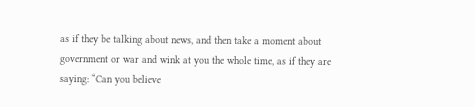as if they be talking about news, and then take a moment about government or war and wink at you the whole time, as if they are saying: “Can you believe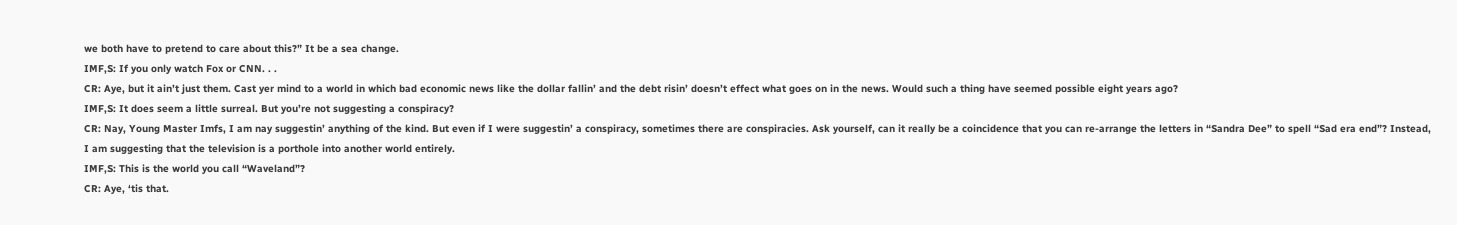we both have to pretend to care about this?” It be a sea change.
IMF,S: If you only watch Fox or CNN. . .
CR: Aye, but it ain’t just them. Cast yer mind to a world in which bad economic news like the dollar fallin’ and the debt risin’ doesn’t effect what goes on in the news. Would such a thing have seemed possible eight years ago?
IMF,S: It does seem a little surreal. But you’re not suggesting a conspiracy?
CR: Nay, Young Master Imfs, I am nay suggestin’ anything of the kind. But even if I were suggestin’ a conspiracy, sometimes there are conspiracies. Ask yourself, can it really be a coincidence that you can re-arrange the letters in “Sandra Dee” to spell “Sad era end”? Instead, I am suggesting that the television is a porthole into another world entirely.
IMF,S: This is the world you call “Waveland”?
CR: Aye, ‘tis that.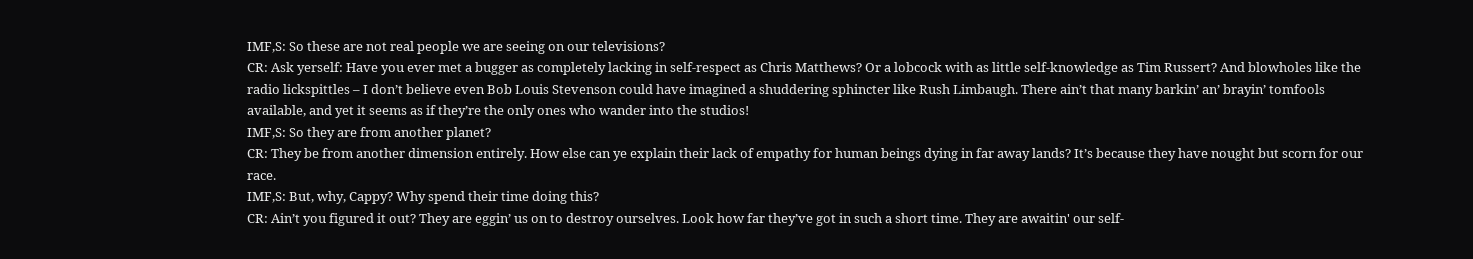IMF,S: So these are not real people we are seeing on our televisions?
CR: Ask yerself: Have you ever met a bugger as completely lacking in self-respect as Chris Matthews? Or a lobcock with as little self-knowledge as Tim Russert? And blowholes like the radio lickspittles – I don’t believe even Bob Louis Stevenson could have imagined a shuddering sphincter like Rush Limbaugh. There ain’t that many barkin’ an’ brayin’ tomfools available, and yet it seems as if they’re the only ones who wander into the studios!
IMF,S: So they are from another planet?
CR: They be from another dimension entirely. How else can ye explain their lack of empathy for human beings dying in far away lands? It’s because they have nought but scorn for our race.
IMF,S: But, why, Cappy? Why spend their time doing this?
CR: Ain’t you figured it out? They are eggin’ us on to destroy ourselves. Look how far they’ve got in such a short time. They are awaitin' our self-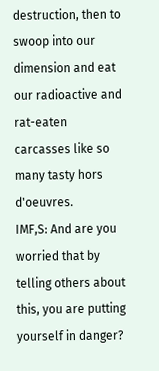destruction, then to swoop into our dimension and eat our radioactive and rat-eaten carcasses like so many tasty hors d'oeuvres.
IMF,S: And are you worried that by telling others about this, you are putting yourself in danger?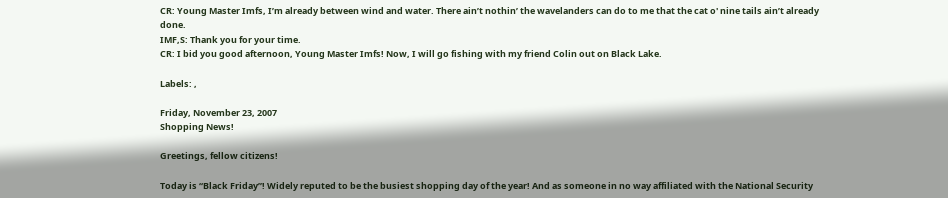CR: Young Master Imfs, I’m already between wind and water. There ain’t nothin’ the wavelanders can do to me that the cat o' nine tails ain’t already done.
IMF,S: Thank you for your time.
CR: I bid you good afternoon, Young Master Imfs! Now, I will go fishing with my friend Colin out on Black Lake.

Labels: ,

Friday, November 23, 2007
Shopping News!

Greetings, fellow citizens!

Today is “Black Friday”! Widely reputed to be the busiest shopping day of the year! And as someone in no way affiliated with the National Security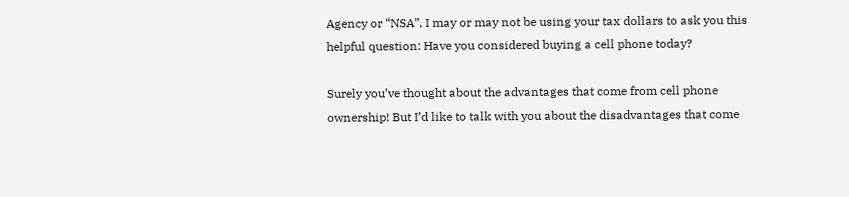Agency or “NSA”, I may or may not be using your tax dollars to ask you this helpful question: Have you considered buying a cell phone today?

Surely you’ve thought about the advantages that come from cell phone ownership! But I’d like to talk with you about the disadvantages that come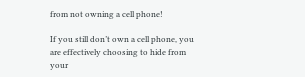from not owning a cell phone!

If you still don’t own a cell phone, you are effectively choosing to hide from your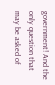government! And the only question that may be asked of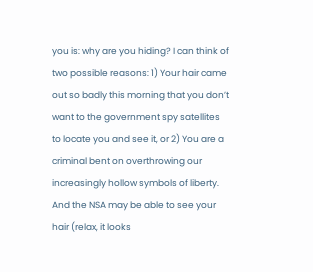you is: why are you hiding? I can think of two possible reasons: 1) Your hair came out so badly this morning that you don’t want to the government spy satellites to locate you and see it, or 2) You are a criminal bent on overthrowing our increasingly hollow symbols of liberty. And the NSA may be able to see your hair (relax, it looks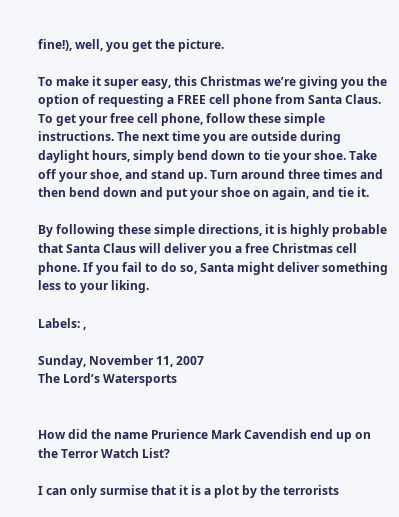fine!), well, you get the picture.

To make it super easy, this Christmas we’re giving you the option of requesting a FREE cell phone from Santa Claus. To get your free cell phone, follow these simple instructions. The next time you are outside during daylight hours, simply bend down to tie your shoe. Take off your shoe, and stand up. Turn around three times and then bend down and put your shoe on again, and tie it.

By following these simple directions, it is highly probable that Santa Claus will deliver you a free Christmas cell phone. If you fail to do so, Santa might deliver something less to your liking.

Labels: ,

Sunday, November 11, 2007
The Lord’s Watersports


How did the name Prurience Mark Cavendish end up on the Terror Watch List?

I can only surmise that it is a plot by the terrorists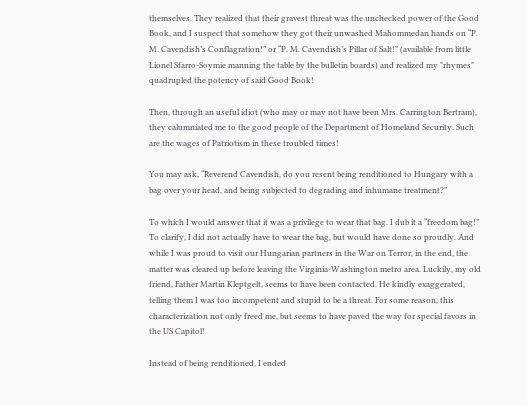themselves. They realized that their gravest threat was the unchecked power of the Good Book, and I suspect that somehow they got their unwashed Mahommedan hands on “P. M. Cavendish’s Conflagration!” or “P. M. Cavendish’s Pillar of Salt!” (available from little Lionel Sfarro-Soymie manning the table by the bulletin boards) and realized my "rhymes" quadrupled the potency of said Good Book!

Then, through an useful idiot (who may or may not have been Mrs. Carrington Bertram), they calumniated me to the good people of the Department of Homeland Security. Such are the wages of Patriotism in these troubled times!

You may ask, “Reverend Cavendish, do you resent being renditioned to Hungary with a bag over your head, and being subjected to degrading and inhumane treatment?”

To which I would answer that it was a privilege to wear that bag. I dub it a “freedom bag!” To clarify, I did not actually have to wear the bag, but would have done so proudly. And while I was proud to visit our Hungarian partners in the War on Terror, in the end, the matter was cleared up before leaving the Virginia-Washington metro area. Luckily, my old friend, Father Martin Kleptgelt, seems to have been contacted. He kindly exaggerated, telling them I was too incompetent and stupid to be a threat. For some reason, this characterization not only freed me, but seems to have paved the way for special favors in the US Capitol!

Instead of being renditioned, I ended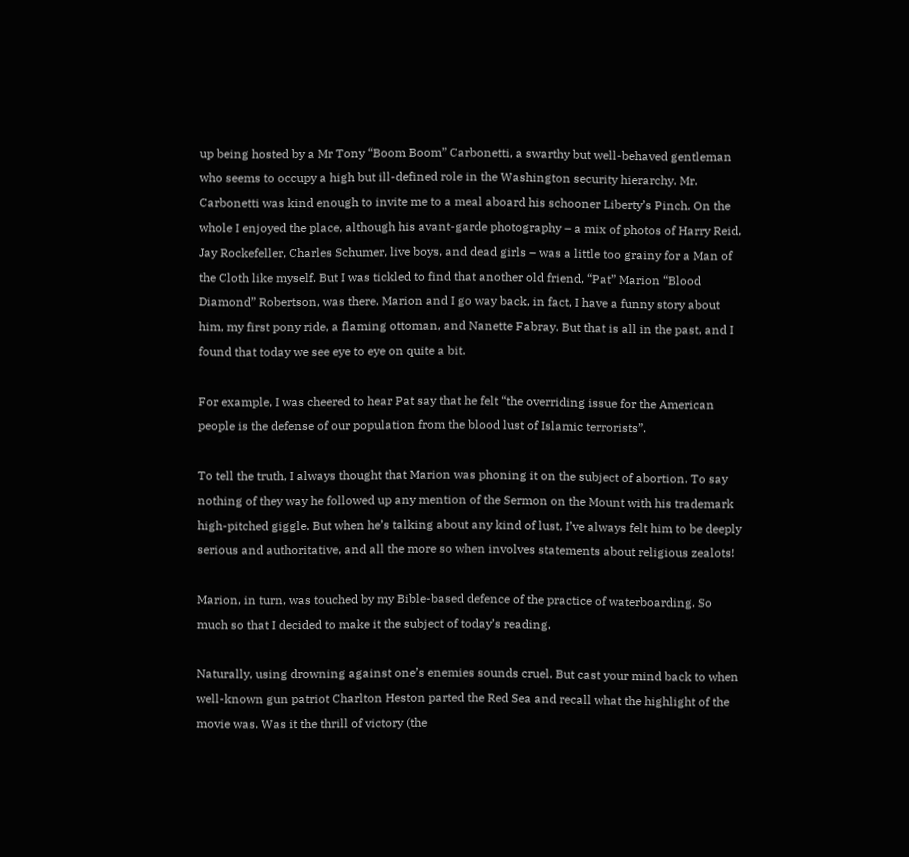up being hosted by a Mr Tony “Boom Boom” Carbonetti, a swarthy but well-behaved gentleman who seems to occupy a high but ill-defined role in the Washington security hierarchy. Mr. Carbonetti was kind enough to invite me to a meal aboard his schooner Liberty’s Pinch. On the whole I enjoyed the place, although his avant-garde photography – a mix of photos of Harry Reid, Jay Rockefeller, Charles Schumer, live boys, and dead girls – was a little too grainy for a Man of the Cloth like myself. But I was tickled to find that another old friend, “Pat” Marion “Blood Diamond” Robertson, was there. Marion and I go way back, in fact, I have a funny story about him, my first pony ride, a flaming ottoman, and Nanette Fabray. But that is all in the past, and I found that today we see eye to eye on quite a bit.

For example, I was cheered to hear Pat say that he felt “the overriding issue for the American people is the defense of our population from the blood lust of Islamic terrorists”.

To tell the truth, I always thought that Marion was phoning it on the subject of abortion. To say nothing of they way he followed up any mention of the Sermon on the Mount with his trademark high-pitched giggle. But when he’s talking about any kind of lust, I’ve always felt him to be deeply serious and authoritative, and all the more so when involves statements about religious zealots!

Marion, in turn, was touched by my Bible-based defence of the practice of waterboarding. So much so that I decided to make it the subject of today’s reading.

Naturally, using drowning against one’s enemies sounds cruel. But cast your mind back to when well-known gun patriot Charlton Heston parted the Red Sea and recall what the highlight of the movie was. Was it the thrill of victory (the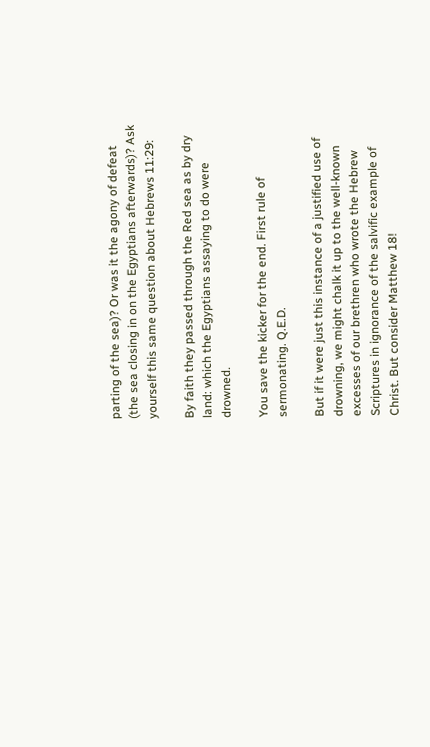parting of the sea)? Or was it the agony of defeat (the sea closing in on the Egyptians afterwards)? Ask yourself this same question about Hebrews 11:29:

By faith they passed through the Red sea as by dry land: which the Egyptians assaying to do were drowned.

You save the kicker for the end. First rule of sermonating. Q.E.D.

But if it were just this instance of a justified use of drowning, we might chalk it up to the well-known excesses of our brethren who wrote the Hebrew Scriptures in ignorance of the salvific example of Christ. But consider Matthew 18!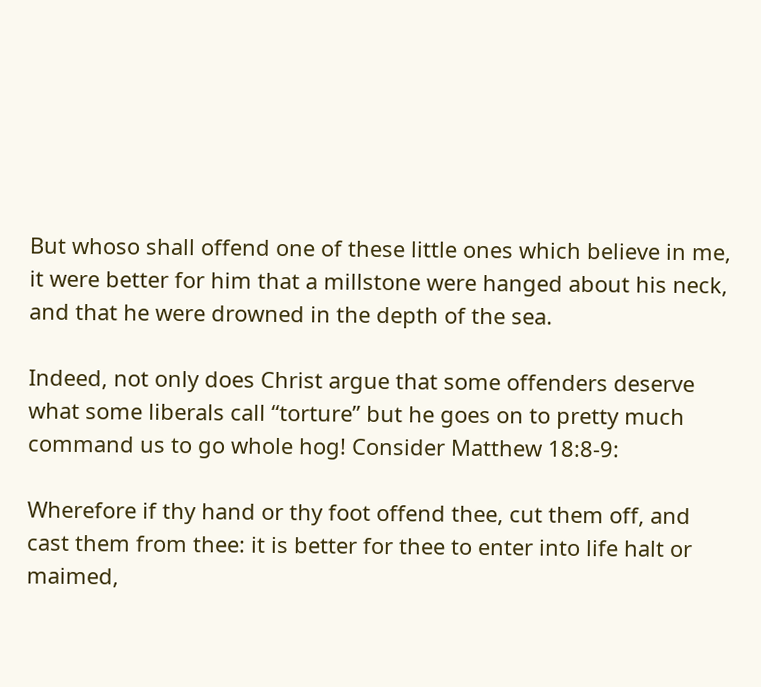But whoso shall offend one of these little ones which believe in me, it were better for him that a millstone were hanged about his neck, and that he were drowned in the depth of the sea.

Indeed, not only does Christ argue that some offenders deserve what some liberals call “torture” but he goes on to pretty much command us to go whole hog! Consider Matthew 18:8-9:

Wherefore if thy hand or thy foot offend thee, cut them off, and cast them from thee: it is better for thee to enter into life halt or maimed,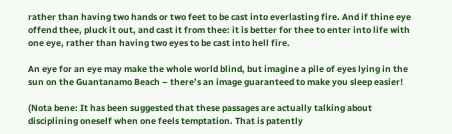rather than having two hands or two feet to be cast into everlasting fire. And if thine eye offend thee, pluck it out, and cast it from thee: it is better for thee to enter into life with one eye, rather than having two eyes to be cast into hell fire.

An eye for an eye may make the whole world blind, but imagine a pile of eyes lying in the sun on the Guantanamo Beach – there’s an image guaranteed to make you sleep easier!

(Nota bene: It has been suggested that these passages are actually talking about disciplining oneself when one feels temptation. That is patently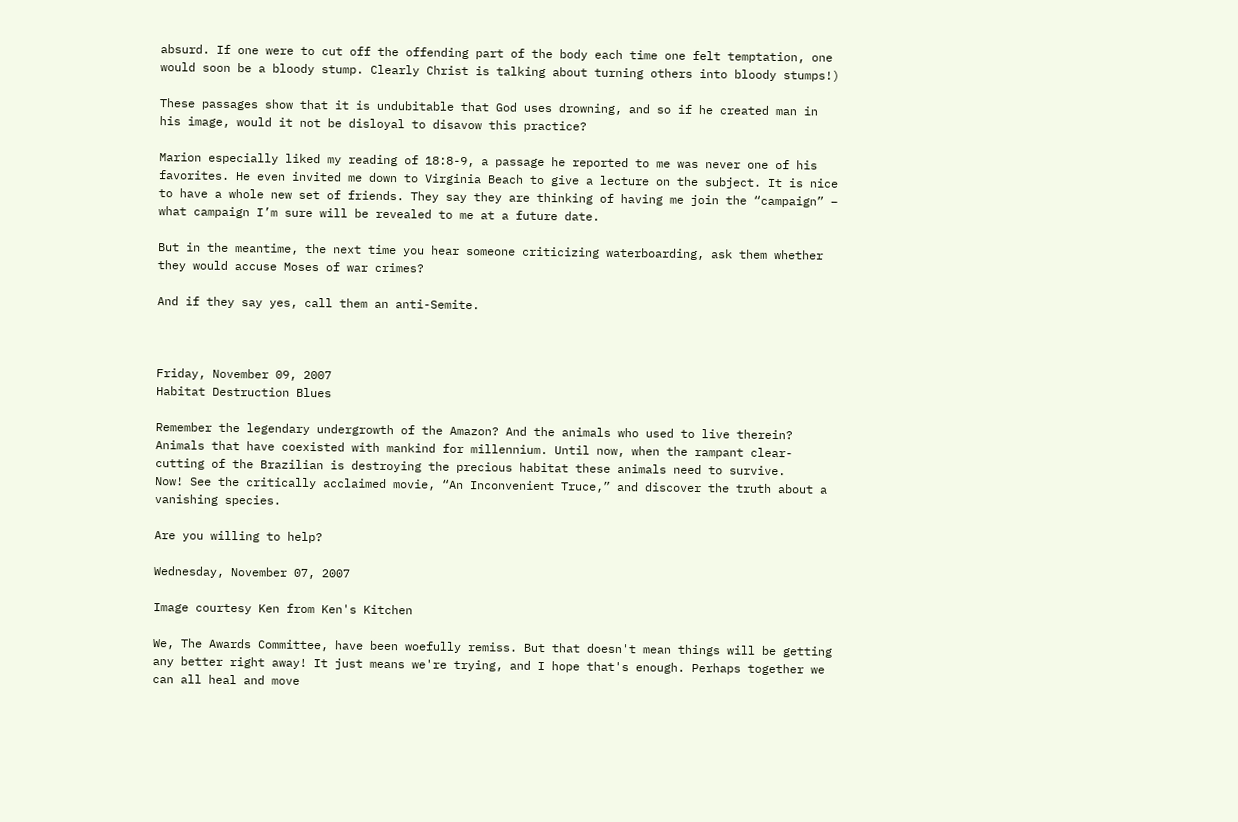absurd. If one were to cut off the offending part of the body each time one felt temptation, one would soon be a bloody stump. Clearly Christ is talking about turning others into bloody stumps!)

These passages show that it is undubitable that God uses drowning, and so if he created man in his image, would it not be disloyal to disavow this practice?

Marion especially liked my reading of 18:8-9, a passage he reported to me was never one of his favorites. He even invited me down to Virginia Beach to give a lecture on the subject. It is nice to have a whole new set of friends. They say they are thinking of having me join the “campaign” – what campaign I’m sure will be revealed to me at a future date.

But in the meantime, the next time you hear someone criticizing waterboarding, ask them whether they would accuse Moses of war crimes?

And if they say yes, call them an anti-Semite.



Friday, November 09, 2007
Habitat Destruction Blues

Remember the legendary undergrowth of the Amazon? And the animals who used to live therein? Animals that have coexisted with mankind for millennium. Until now, when the rampant clear-cutting of the Brazilian is destroying the precious habitat these animals need to survive.
Now! See the critically acclaimed movie, “An Inconvenient Truce,” and discover the truth about a vanishing species.

Are you willing to help?

Wednesday, November 07, 2007

Image courtesy Ken from Ken's Kitchen

We, The Awards Committee, have been woefully remiss. But that doesn't mean things will be getting any better right away! It just means we're trying, and I hope that's enough. Perhaps together we can all heal and move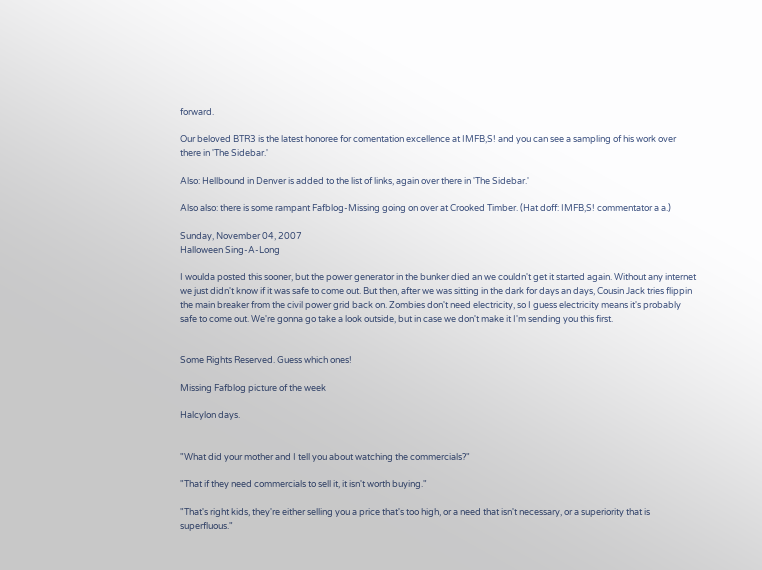forward.

Our beloved BTR3 is the latest honoree for comentation excellence at IMFB,S! and you can see a sampling of his work over there in 'The Sidebar.'

Also: Hellbound in Denver is added to the list of links, again over there in 'The Sidebar.'

Also also: there is some rampant Fafblog-Missing going on over at Crooked Timber. (Hat doff: IMFB,S! commentator a a.)

Sunday, November 04, 2007
Halloween Sing-A-Long

I woulda posted this sooner, but the power generator in the bunker died an we couldn't get it started again. Without any internet we just didn't know if it was safe to come out. But then, after we was sitting in the dark for days an days, Cousin Jack tries flippin the main breaker from the civil power grid back on. Zombies don't need electricity, so I guess electricity means it's probably safe to come out. We're gonna go take a look outside, but in case we don't make it I'm sending you this first.


Some Rights Reserved. Guess which ones!

Missing Fafblog picture of the week

Halcylon days.


"What did your mother and I tell you about watching the commercials?"

"That if they need commercials to sell it, it isn't worth buying."

"That's right kids, they're either selling you a price that's too high, or a need that isn't necessary, or a superiority that is superfluous."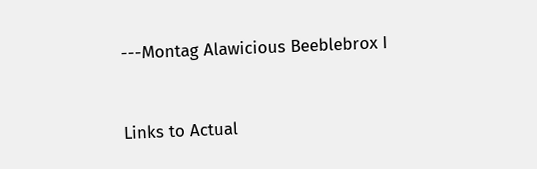---Montag Alawicious Beeblebrox I



Links to Actual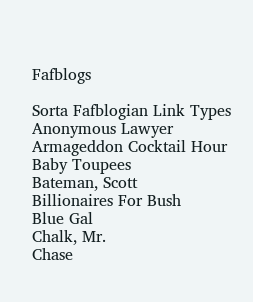Fafblogs

Sorta Fafblogian Link Types
Anonymous Lawyer
Armageddon Cocktail Hour
Baby Toupees
Bateman, Scott
Billionaires For Bush
Blue Gal
Chalk, Mr.
Chase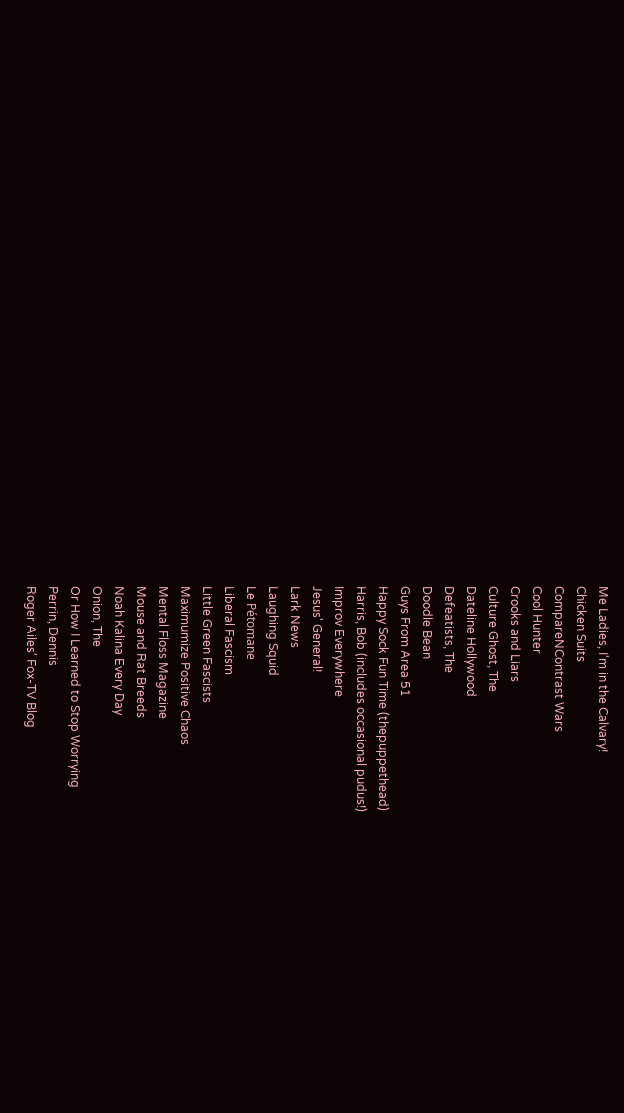Me Ladies, I'm in the Calvary!
Chicken Suits
CompareNContrast Wars
Cool Hunter
Crooks and Liars
Culture Ghost, The
Dateline Hollywood
Defeatists, The
Doodle Bean
Guys From Area 51
Happy Sock Fun Time (thepuppethead)
Harris, Bob (includes occasional pudus!)
Improv Everywhere
Jesus' General!
Lark News
Laughing Squid
Le Pétomane
Liberal Fascism
Little Green Fascists
Maximumize Positive Chaos
Mental Floss Magazine
Mouse and Rat Breeds
Noah Kalina Every Day
Onion, The
Or How I Learned to Stop Worrying
Perrin, Dennis
Roger Ailes' Fox-TV Blog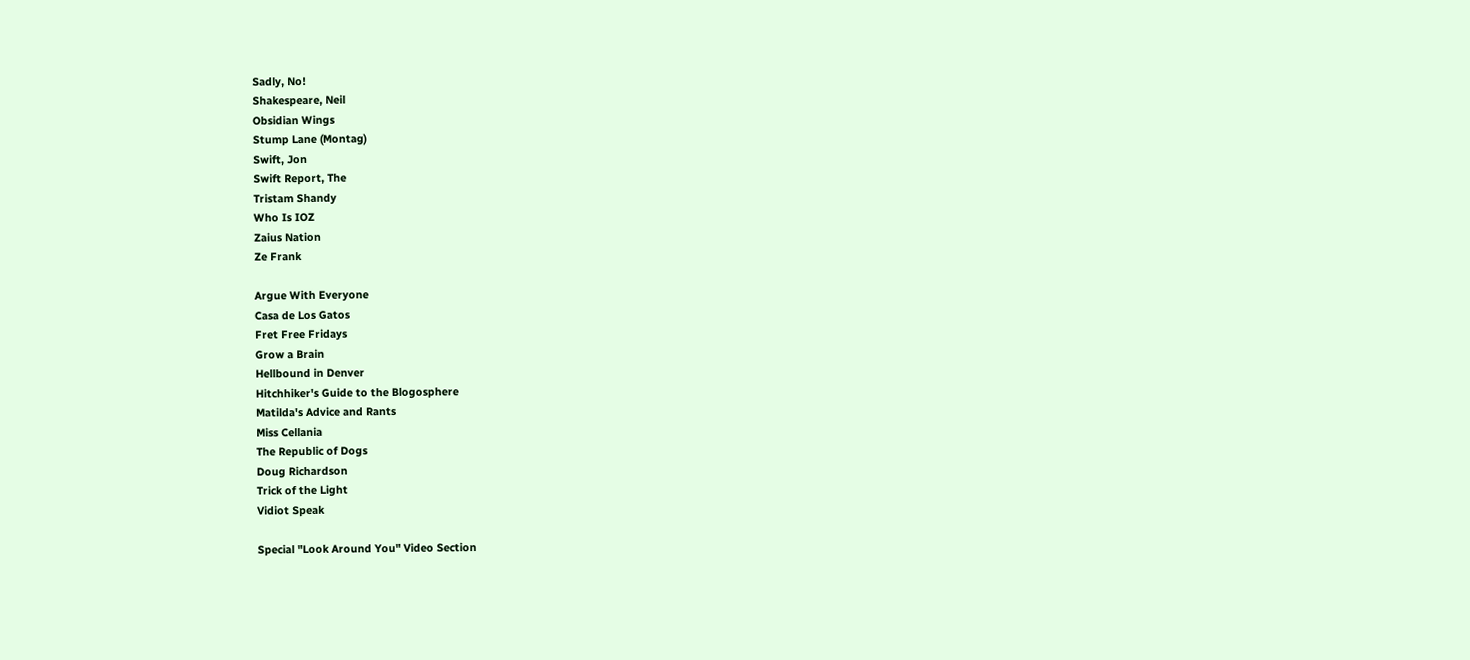Sadly, No!
Shakespeare, Neil
Obsidian Wings
Stump Lane (Montag)
Swift, Jon
Swift Report, The
Tristam Shandy
Who Is IOZ
Zaius Nation
Ze Frank

Argue With Everyone
Casa de Los Gatos
Fret Free Fridays
Grow a Brain
Hellbound in Denver
Hitchhiker's Guide to the Blogosphere
Matilda's Advice and Rants
Miss Cellania
The Republic of Dogs
Doug Richardson
Trick of the Light
Vidiot Speak

Special "Look Around You" Video Section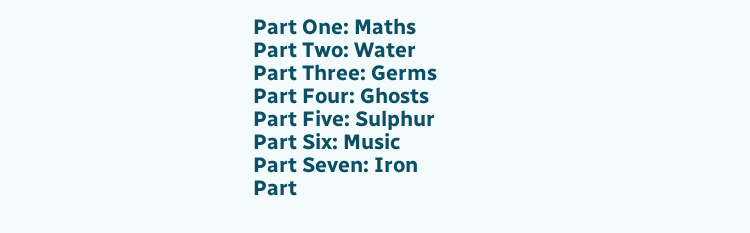Part One: Maths
Part Two: Water
Part Three: Germs
Part Four: Ghosts
Part Five: Sulphur
Part Six: Music
Part Seven: Iron
Part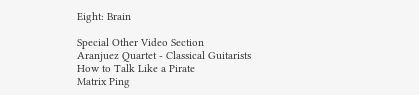Eight: Brain

Special Other Video Section
Aranjuez Quartet - Classical Guitarists
How to Talk Like a Pirate
Matrix Ping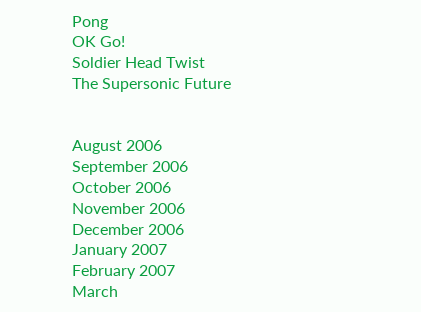Pong
OK Go!
Soldier Head Twist
The Supersonic Future


August 2006
September 2006
October 2006
November 2006
December 2006
January 2007
February 2007
March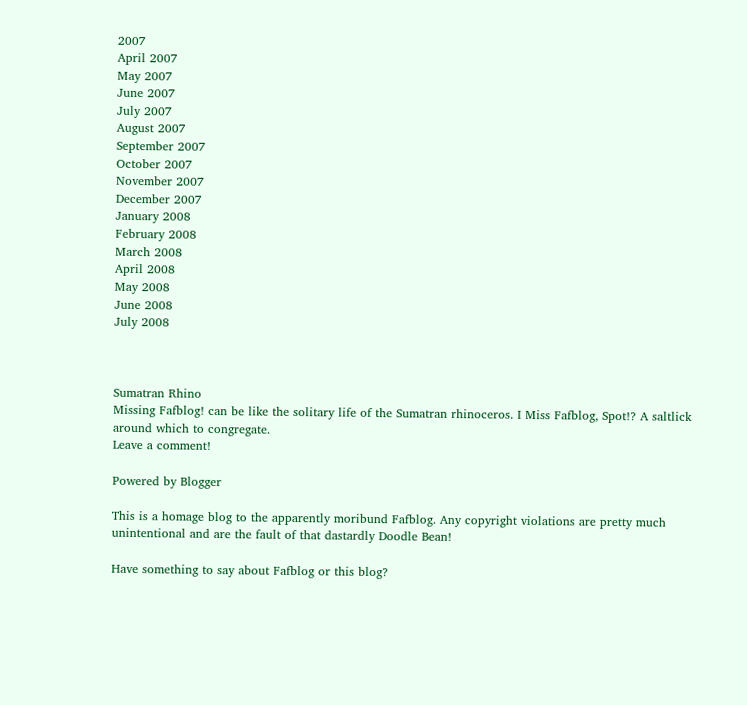2007
April 2007
May 2007
June 2007
July 2007
August 2007
September 2007
October 2007
November 2007
December 2007
January 2008
February 2008
March 2008
April 2008
May 2008
June 2008
July 2008



Sumatran Rhino
Missing Fafblog! can be like the solitary life of the Sumatran rhinoceros. I Miss Fafblog, Spot!? A saltlick around which to congregate.
Leave a comment!

Powered by Blogger

This is a homage blog to the apparently moribund Fafblog. Any copyright violations are pretty much unintentional and are the fault of that dastardly Doodle Bean!

Have something to say about Fafblog or this blog?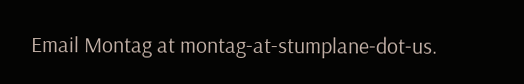Email Montag at montag-at-stumplane-dot-us.